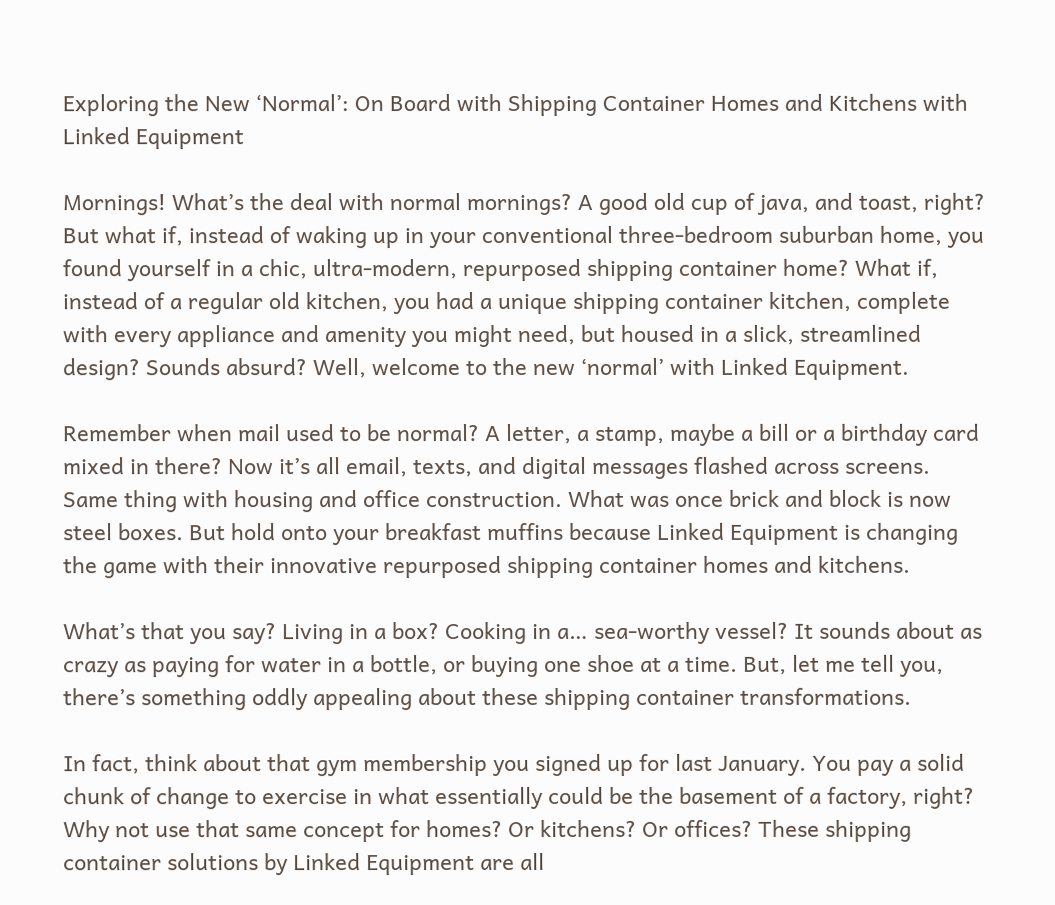Exploring the New ‘Normal’: On Board with Shipping Container Homes and Kitchens with Linked Equipment

Mornings! What’s the deal with normal mornings? A good old cup of java, and toast, right? But what if, instead of waking up in your conventional three-bedroom suburban home, you found yourself in a chic, ultra-modern, repurposed shipping container home? What if, instead of a regular old kitchen, you had a unique shipping container kitchen, complete with every appliance and amenity you might need, but housed in a slick, streamlined design? Sounds absurd? Well, welcome to the new ‘normal’ with Linked Equipment.

Remember when mail used to be normal? A letter, a stamp, maybe a bill or a birthday card mixed in there? Now it’s all email, texts, and digital messages flashed across screens. Same thing with housing and office construction. What was once brick and block is now steel boxes. But hold onto your breakfast muffins because Linked Equipment is changing the game with their innovative repurposed shipping container homes and kitchens.

What’s that you say? Living in a box? Cooking in a… sea-worthy vessel? It sounds about as crazy as paying for water in a bottle, or buying one shoe at a time. But, let me tell you, there’s something oddly appealing about these shipping container transformations.

In fact, think about that gym membership you signed up for last January. You pay a solid chunk of change to exercise in what essentially could be the basement of a factory, right? Why not use that same concept for homes? Or kitchens? Or offices? These shipping container solutions by Linked Equipment are all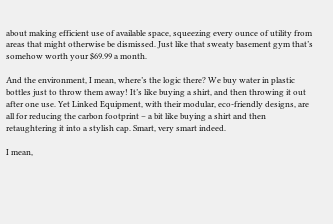about making efficient use of available space, squeezing every ounce of utility from areas that might otherwise be dismissed. Just like that sweaty basement gym that’s somehow worth your $69.99 a month.

And the environment, I mean, where’s the logic there? We buy water in plastic bottles just to throw them away! It’s like buying a shirt, and then throwing it out after one use. Yet Linked Equipment, with their modular, eco-friendly designs, are all for reducing the carbon footprint – a bit like buying a shirt and then retaughtering it into a stylish cap. Smart, very smart indeed.

I mean,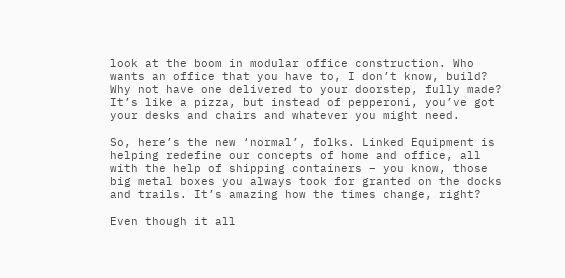look at the boom in modular office construction. Who wants an office that you have to, I don’t know, build? Why not have one delivered to your doorstep, fully made? It’s like a pizza, but instead of pepperoni, you’ve got your desks and chairs and whatever you might need.

So, here’s the new ‘normal’, folks. Linked Equipment is helping redefine our concepts of home and office, all with the help of shipping containers – you know, those big metal boxes you always took for granted on the docks and trails. It’s amazing how the times change, right?

Even though it all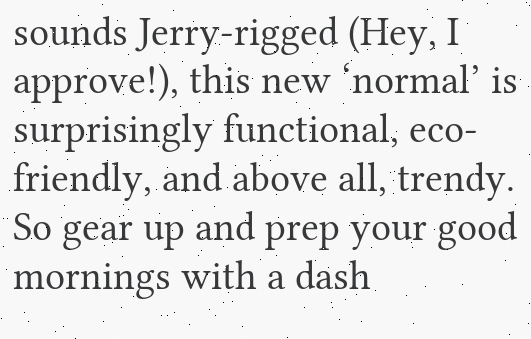sounds Jerry-rigged (Hey, I approve!), this new ‘normal’ is surprisingly functional, eco-friendly, and above all, trendy. So gear up and prep your good mornings with a dash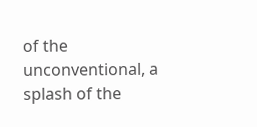of the unconventional, a splash of the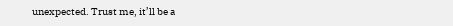unexpected. Trust me, it’ll be a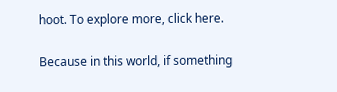hoot. To explore more, click here.

Because in this world, if something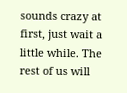sounds crazy at first, just wait a little while. The rest of us will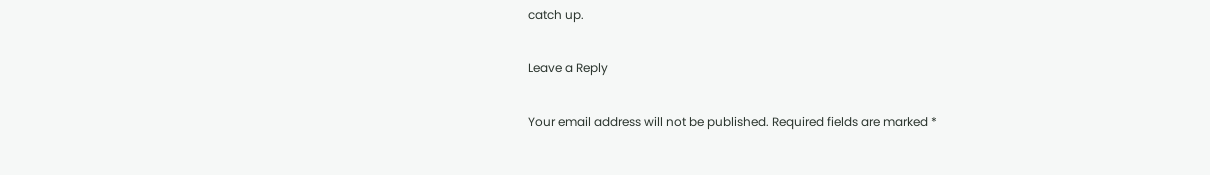catch up.

Leave a Reply

Your email address will not be published. Required fields are marked *